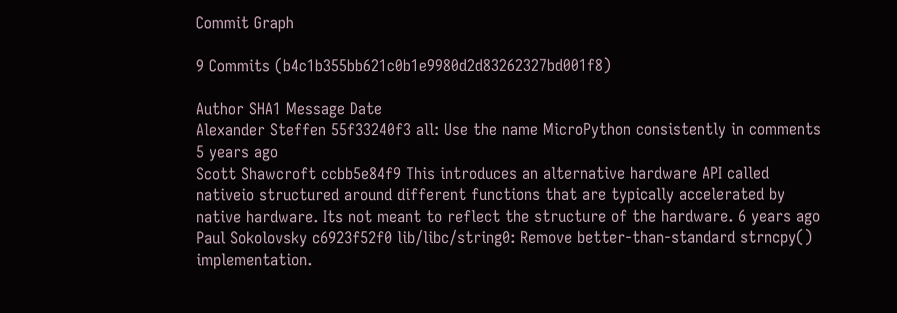Commit Graph

9 Commits (b4c1b355bb621c0b1e9980d2d83262327bd001f8)

Author SHA1 Message Date
Alexander Steffen 55f33240f3 all: Use the name MicroPython consistently in comments 5 years ago
Scott Shawcroft ccbb5e84f9 This introduces an alternative hardware API called nativeio structured around different functions that are typically accelerated by native hardware. Its not meant to reflect the structure of the hardware. 6 years ago
Paul Sokolovsky c6923f52f0 lib/libc/string0: Remove better-than-standard strncpy() implementation.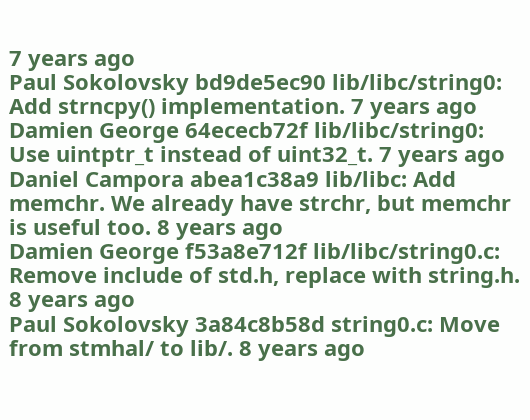7 years ago
Paul Sokolovsky bd9de5ec90 lib/libc/string0: Add strncpy() implementation. 7 years ago
Damien George 64ececb72f lib/libc/string0: Use uintptr_t instead of uint32_t. 7 years ago
Daniel Campora abea1c38a9 lib/libc: Add memchr. We already have strchr, but memchr is useful too. 8 years ago
Damien George f53a8e712f lib/libc/string0.c: Remove include of std.h, replace with string.h. 8 years ago
Paul Sokolovsky 3a84c8b58d string0.c: Move from stmhal/ to lib/. 8 years ago